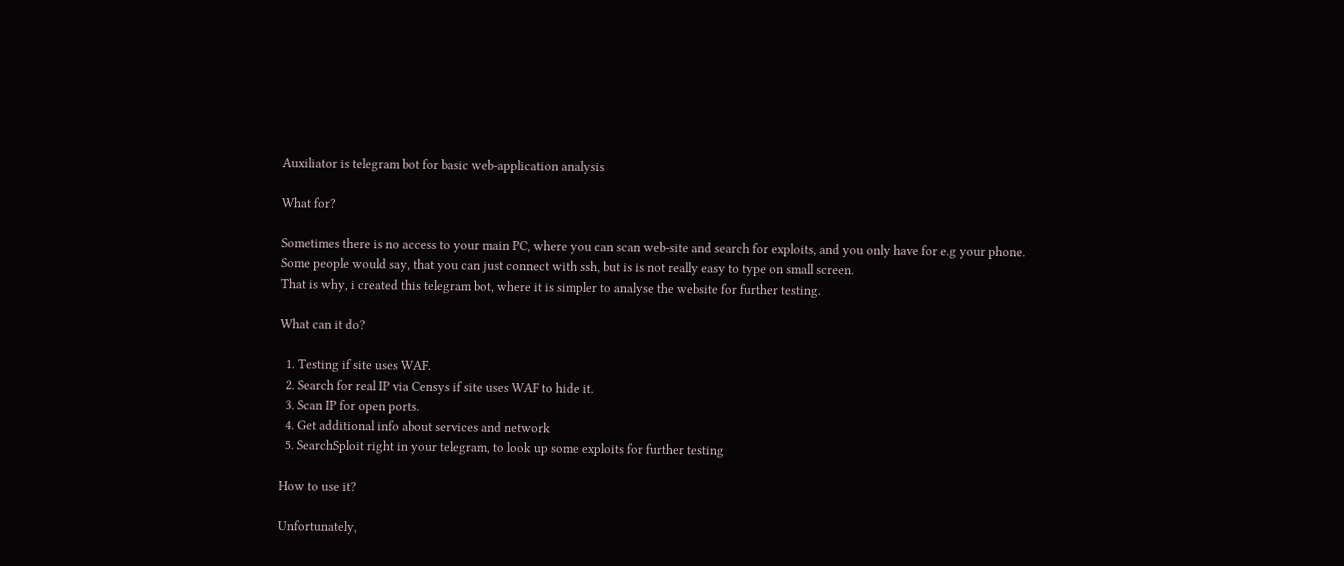Auxiliator is telegram bot for basic web-application analysis

What for?

Sometimes there is no access to your main PC, where you can scan web-site and search for exploits, and you only have for e.g your phone.
Some people would say, that you can just connect with ssh, but is is not really easy to type on small screen.
That is why, i created this telegram bot, where it is simpler to analyse the website for further testing.

What can it do?

  1. Testing if site uses WAF.
  2. Search for real IP via Censys if site uses WAF to hide it.
  3. Scan IP for open ports.
  4. Get additional info about services and network
  5. SearchSploit right in your telegram, to look up some exploits for further testing

How to use it?

Unfortunately,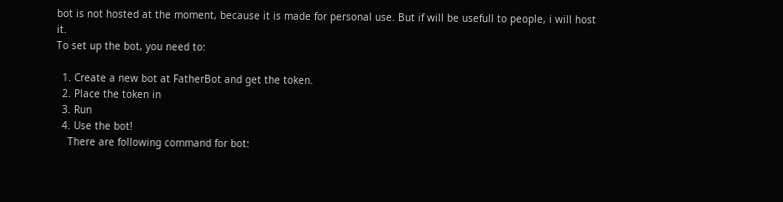bot is not hosted at the moment, because it is made for personal use. But if will be usefull to people, i will host it.
To set up the bot, you need to:

  1. Create a new bot at FatherBot and get the token.
  2. Place the token in
  3. Run
  4. Use the bot!
    There are following command for bot: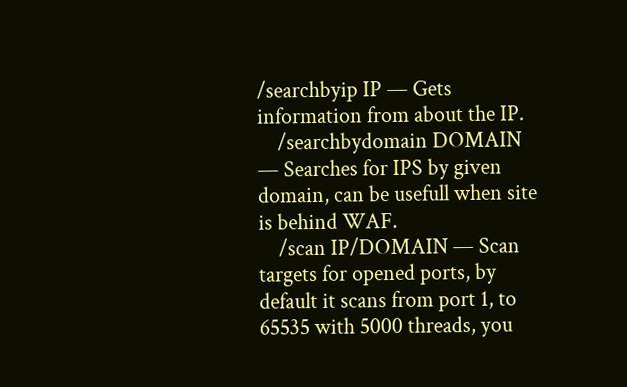/searchbyip IP — Gets information from about the IP.
    /searchbydomain DOMAIN — Searches for IPS by given domain, can be usefull when site is behind WAF.
    /scan IP/DOMAIN — Scan targets for opened ports, by default it scans from port 1, to 65535 with 5000 threads, you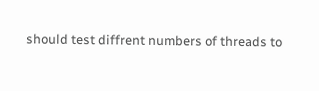should test diffrent numbers of threads to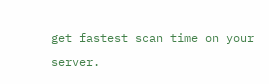get fastest scan time on your server.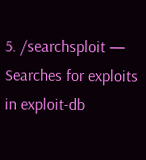5. /searchsploit — Searches for exploits in exploit-db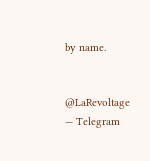by name.


@LaRevoltage — Telegram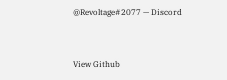@Revoltage#2077 — Discord


View Github